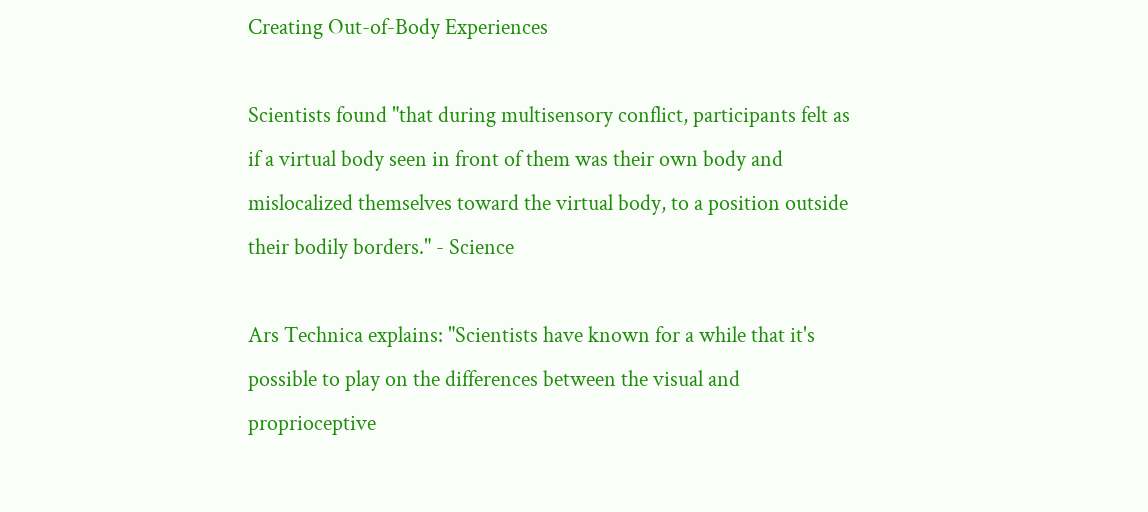Creating Out-of-Body Experiences

Scientists found "that during multisensory conflict, participants felt as if a virtual body seen in front of them was their own body and mislocalized themselves toward the virtual body, to a position outside their bodily borders." - Science

Ars Technica explains: "Scientists have known for a while that it's possible to play on the differences between the visual and proprioceptive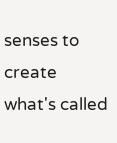senses to create what's called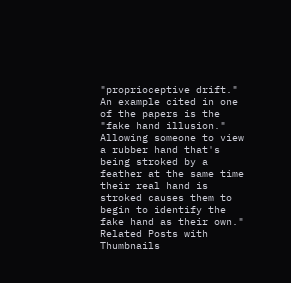"proprioceptive drift." An example cited in one of the papers is the "fake hand illusion." Allowing someone to view a rubber hand that's being stroked by a feather at the same time their real hand is stroked causes them to begin to identify the fake hand as their own."
Related Posts with Thumbnails